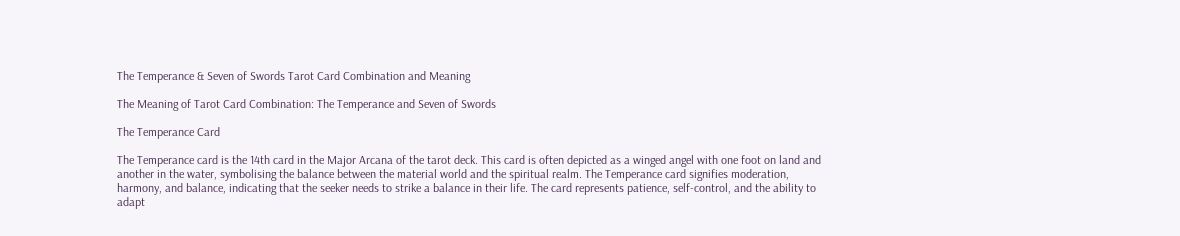The Temperance & Seven of Swords Tarot Card Combination and Meaning

The Meaning of Tarot Card Combination: The Temperance and Seven of Swords

The Temperance Card

The Temperance card is the 14th card in the Major Arcana of the tarot deck. This card is often depicted as a winged angel with one foot on land and another in the water, symbolising the balance between the material world and the spiritual realm. The Temperance card signifies moderation, harmony, and balance, indicating that the seeker needs to strike a balance in their life. The card represents patience, self-control, and the ability to adapt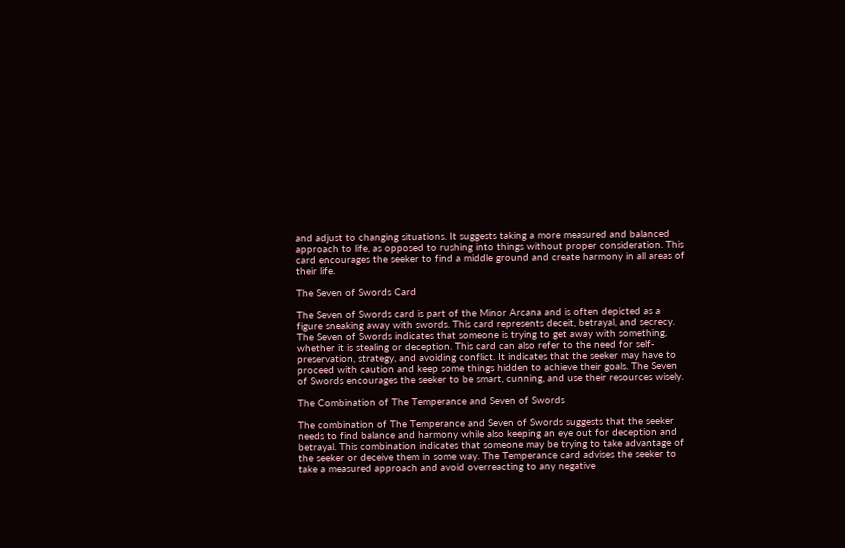and adjust to changing situations. It suggests taking a more measured and balanced approach to life, as opposed to rushing into things without proper consideration. This card encourages the seeker to find a middle ground and create harmony in all areas of their life.

The Seven of Swords Card

The Seven of Swords card is part of the Minor Arcana and is often depicted as a figure sneaking away with swords. This card represents deceit, betrayal, and secrecy. The Seven of Swords indicates that someone is trying to get away with something, whether it is stealing or deception. This card can also refer to the need for self-preservation, strategy, and avoiding conflict. It indicates that the seeker may have to proceed with caution and keep some things hidden to achieve their goals. The Seven of Swords encourages the seeker to be smart, cunning, and use their resources wisely.

The Combination of The Temperance and Seven of Swords

The combination of The Temperance and Seven of Swords suggests that the seeker needs to find balance and harmony while also keeping an eye out for deception and betrayal. This combination indicates that someone may be trying to take advantage of the seeker or deceive them in some way. The Temperance card advises the seeker to take a measured approach and avoid overreacting to any negative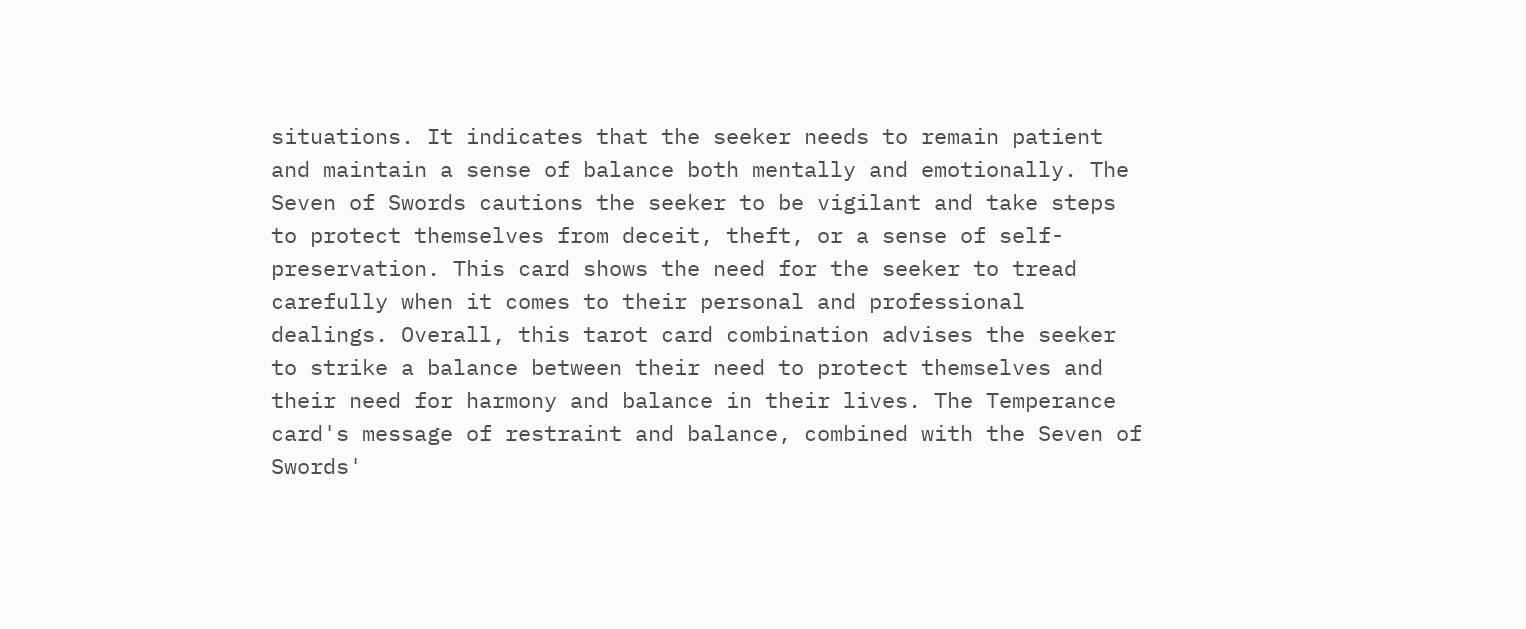situations. It indicates that the seeker needs to remain patient and maintain a sense of balance both mentally and emotionally. The Seven of Swords cautions the seeker to be vigilant and take steps to protect themselves from deceit, theft, or a sense of self-preservation. This card shows the need for the seeker to tread carefully when it comes to their personal and professional dealings. Overall, this tarot card combination advises the seeker to strike a balance between their need to protect themselves and their need for harmony and balance in their lives. The Temperance card's message of restraint and balance, combined with the Seven of Swords'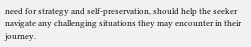need for strategy and self-preservation, should help the seeker navigate any challenging situations they may encounter in their journey.